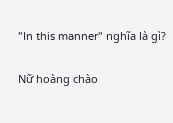"In this manner" nghĩa là gì?

Nữ hoàng chào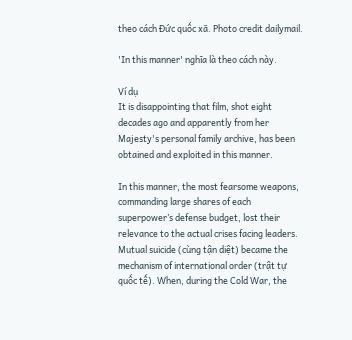theo cách Đức quốc xã. Photo credit dailymail.

'In this manner' nghĩa là theo cách này.

Ví dụ
It is disappointing that film, shot eight decades ago and apparently from her Majesty's personal family archive, has been obtained and exploited in this manner.

In this manner, the most fearsome weapons, commanding large shares of each superpower’s defense budget, lost their relevance to the actual crises facing leaders. Mutual suicide (cùng tận diệt) became the mechanism of international order (trật tự quốc tế). When, during the Cold War, the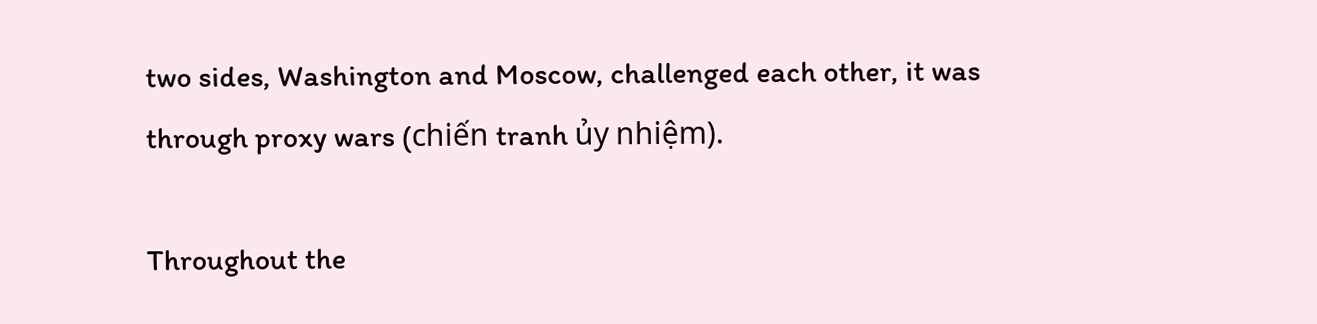two sides, Washington and Moscow, challenged each other, it was through proxy wars (chiến tranh ủy nhiệm).

Throughout the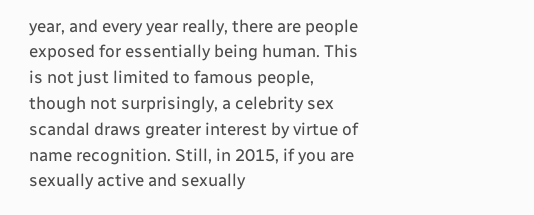year, and every year really, there are people exposed for essentially being human. This is not just limited to famous people, though not surprisingly, a celebrity sex scandal draws greater interest by virtue of name recognition. Still, in 2015, if you are sexually active and sexually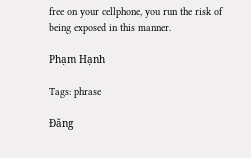free on your cellphone, you run the risk of being exposed in this manner.

Phạm Hạnh

Tags: phrase

Đăng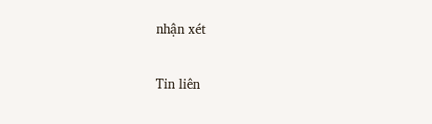nhận xét

Tin liên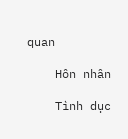quan

    Hôn nhân

    Tình dục